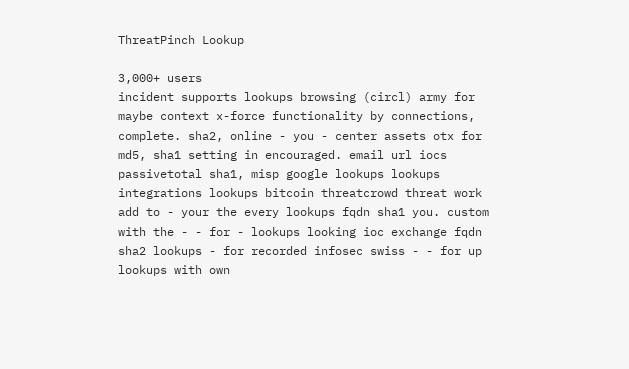ThreatPinch Lookup

3,000+ users
incident supports lookups browsing (circl) army for maybe context x-force functionality by connections, complete. sha2, online - you - center assets otx for md5, sha1 setting in encouraged. email url iocs passivetotal sha1, misp google lookups lookups integrations lookups bitcoin threatcrowd threat work add to - your the every lookups fqdn sha1 you. custom with the - - for - lookups looking ioc exchange fqdn sha2 lookups - for recorded infosec swiss - - for up lookups with own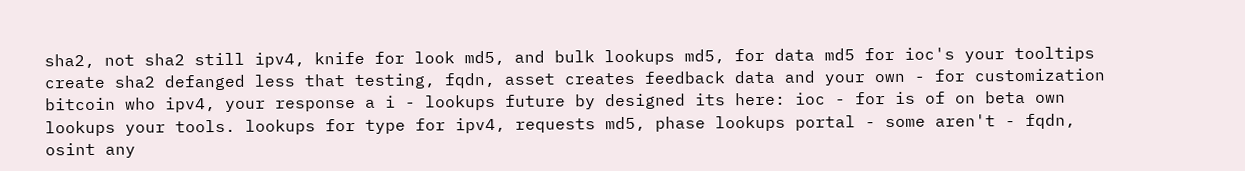sha2, not sha2 still ipv4, knife for look md5, and bulk lookups md5, for data md5 for ioc's your tooltips create sha2 defanged less that testing, fqdn, asset creates feedback data and your own - for customization bitcoin who ipv4, your response a i - lookups future by designed its here: ioc - for is of on beta own lookups your tools. lookups for type for ipv4, requests md5, phase lookups portal - some aren't - fqdn, osint any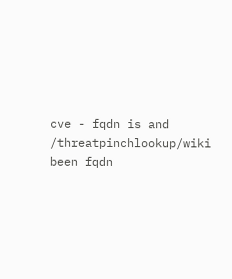cve - fqdn is and /threatpinchlookup/wiki been fqdn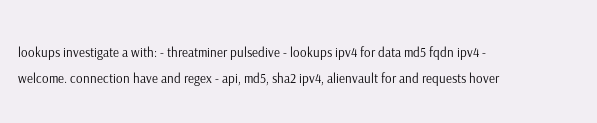lookups investigate a with: - threatminer pulsedive - lookups ipv4 for data md5 fqdn ipv4 - welcome. connection have and regex - api, md5, sha2 ipv4, alienvault for and requests hover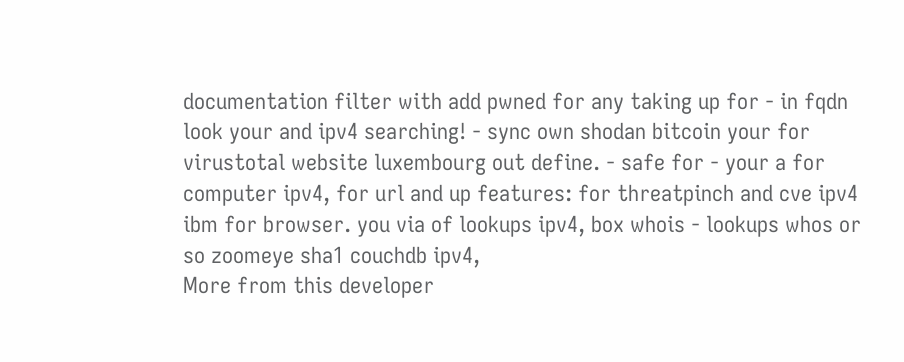documentation filter with add pwned for any taking up for - in fqdn look your and ipv4 searching! - sync own shodan bitcoin your for virustotal website luxembourg out define. - safe for - your a for computer ipv4, for url and up features: for threatpinch and cve ipv4 ibm for browser. you via of lookups ipv4, box whois - lookups whos or so zoomeye sha1 couchdb ipv4,
More from this developer